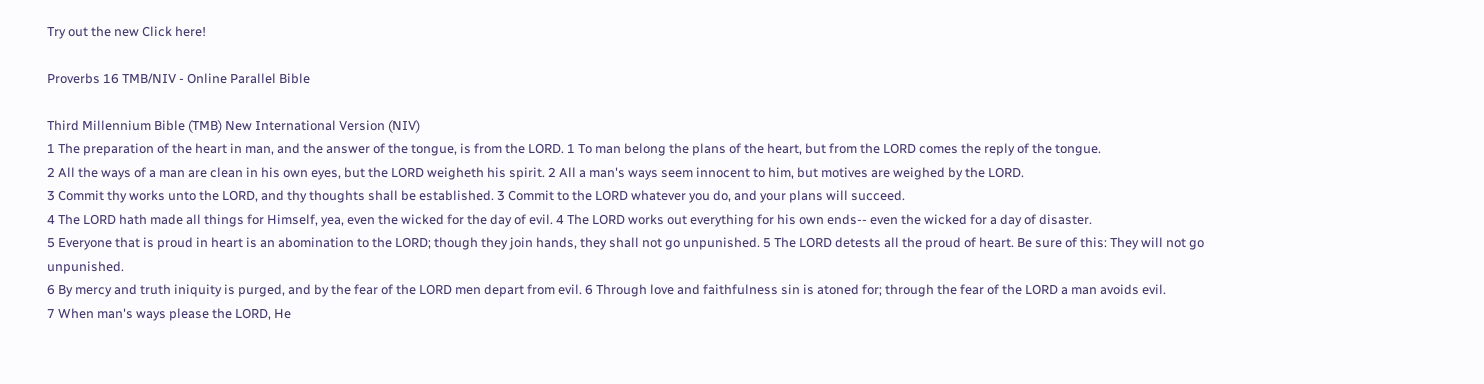Try out the new Click here!

Proverbs 16 TMB/NIV - Online Parallel Bible

Third Millennium Bible (TMB) New International Version (NIV)
1 The preparation of the heart in man, and the answer of the tongue, is from the LORD. 1 To man belong the plans of the heart, but from the LORD comes the reply of the tongue.
2 All the ways of a man are clean in his own eyes, but the LORD weigheth his spirit. 2 All a man's ways seem innocent to him, but motives are weighed by the LORD.
3 Commit thy works unto the LORD, and thy thoughts shall be established. 3 Commit to the LORD whatever you do, and your plans will succeed.
4 The LORD hath made all things for Himself, yea, even the wicked for the day of evil. 4 The LORD works out everything for his own ends-- even the wicked for a day of disaster.
5 Everyone that is proud in heart is an abomination to the LORD; though they join hands, they shall not go unpunished. 5 The LORD detests all the proud of heart. Be sure of this: They will not go unpunished.
6 By mercy and truth iniquity is purged, and by the fear of the LORD men depart from evil. 6 Through love and faithfulness sin is atoned for; through the fear of the LORD a man avoids evil.
7 When man's ways please the LORD, He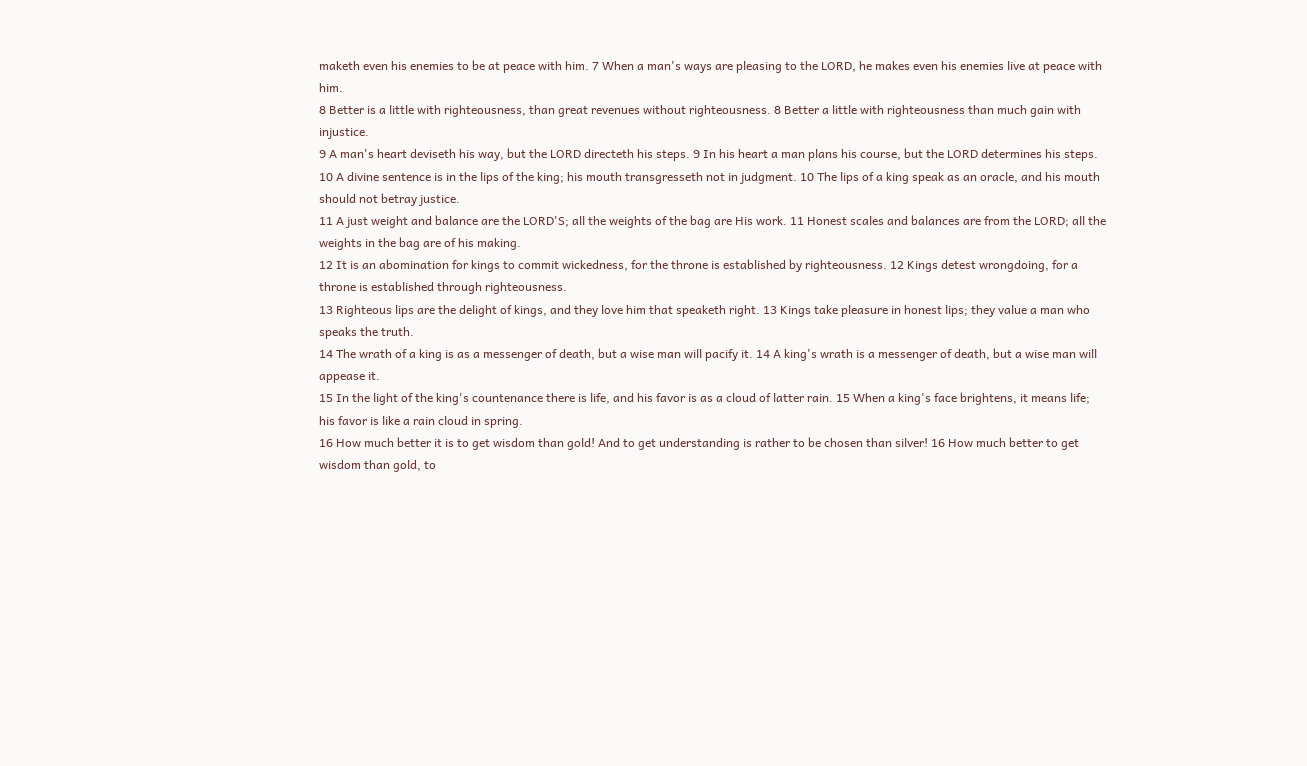maketh even his enemies to be at peace with him. 7 When a man's ways are pleasing to the LORD, he makes even his enemies live at peace with him.
8 Better is a little with righteousness, than great revenues without righteousness. 8 Better a little with righteousness than much gain with injustice.
9 A man's heart deviseth his way, but the LORD directeth his steps. 9 In his heart a man plans his course, but the LORD determines his steps.
10 A divine sentence is in the lips of the king; his mouth transgresseth not in judgment. 10 The lips of a king speak as an oracle, and his mouth should not betray justice.
11 A just weight and balance are the LORD'S; all the weights of the bag are His work. 11 Honest scales and balances are from the LORD; all the weights in the bag are of his making.
12 It is an abomination for kings to commit wickedness, for the throne is established by righteousness. 12 Kings detest wrongdoing, for a throne is established through righteousness.
13 Righteous lips are the delight of kings, and they love him that speaketh right. 13 Kings take pleasure in honest lips; they value a man who speaks the truth.
14 The wrath of a king is as a messenger of death, but a wise man will pacify it. 14 A king's wrath is a messenger of death, but a wise man will appease it.
15 In the light of the king's countenance there is life, and his favor is as a cloud of latter rain. 15 When a king's face brightens, it means life; his favor is like a rain cloud in spring.
16 How much better it is to get wisdom than gold! And to get understanding is rather to be chosen than silver! 16 How much better to get wisdom than gold, to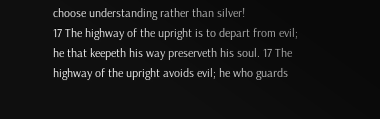choose understanding rather than silver!
17 The highway of the upright is to depart from evil; he that keepeth his way preserveth his soul. 17 The highway of the upright avoids evil; he who guards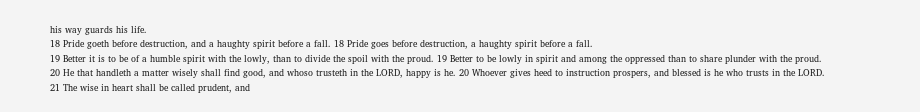his way guards his life.
18 Pride goeth before destruction, and a haughty spirit before a fall. 18 Pride goes before destruction, a haughty spirit before a fall.
19 Better it is to be of a humble spirit with the lowly, than to divide the spoil with the proud. 19 Better to be lowly in spirit and among the oppressed than to share plunder with the proud.
20 He that handleth a matter wisely shall find good, and whoso trusteth in the LORD, happy is he. 20 Whoever gives heed to instruction prospers, and blessed is he who trusts in the LORD.
21 The wise in heart shall be called prudent, and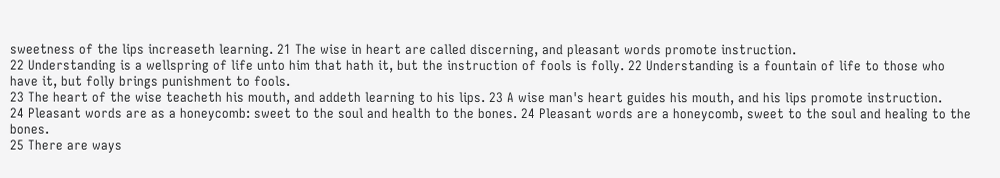sweetness of the lips increaseth learning. 21 The wise in heart are called discerning, and pleasant words promote instruction.
22 Understanding is a wellspring of life unto him that hath it, but the instruction of fools is folly. 22 Understanding is a fountain of life to those who have it, but folly brings punishment to fools.
23 The heart of the wise teacheth his mouth, and addeth learning to his lips. 23 A wise man's heart guides his mouth, and his lips promote instruction.
24 Pleasant words are as a honeycomb: sweet to the soul and health to the bones. 24 Pleasant words are a honeycomb, sweet to the soul and healing to the bones.
25 There are ways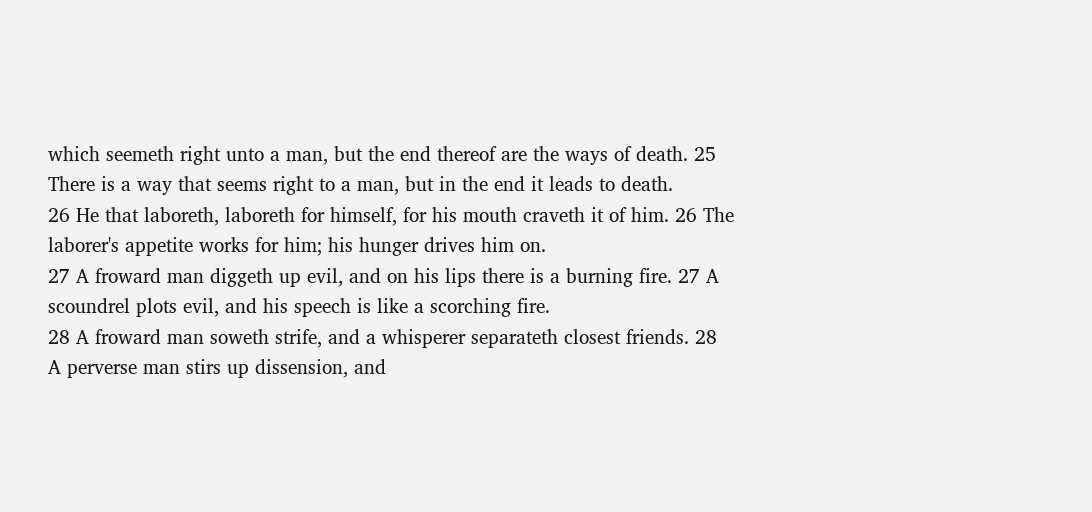which seemeth right unto a man, but the end thereof are the ways of death. 25 There is a way that seems right to a man, but in the end it leads to death.
26 He that laboreth, laboreth for himself, for his mouth craveth it of him. 26 The laborer's appetite works for him; his hunger drives him on.
27 A froward man diggeth up evil, and on his lips there is a burning fire. 27 A scoundrel plots evil, and his speech is like a scorching fire.
28 A froward man soweth strife, and a whisperer separateth closest friends. 28 A perverse man stirs up dissension, and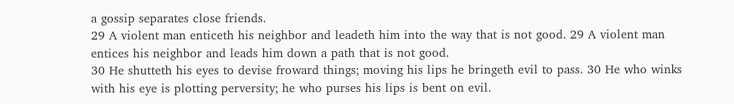a gossip separates close friends.
29 A violent man enticeth his neighbor and leadeth him into the way that is not good. 29 A violent man entices his neighbor and leads him down a path that is not good.
30 He shutteth his eyes to devise froward things; moving his lips he bringeth evil to pass. 30 He who winks with his eye is plotting perversity; he who purses his lips is bent on evil.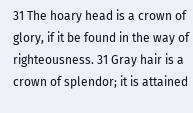31 The hoary head is a crown of glory, if it be found in the way of righteousness. 31 Gray hair is a crown of splendor; it is attained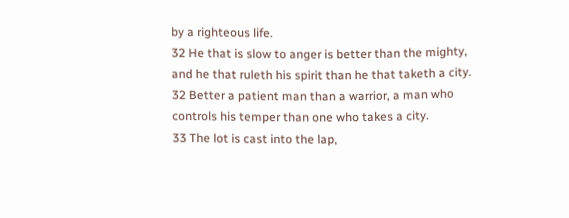by a righteous life.
32 He that is slow to anger is better than the mighty, and he that ruleth his spirit than he that taketh a city. 32 Better a patient man than a warrior, a man who controls his temper than one who takes a city.
33 The lot is cast into the lap,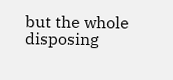but the whole disposing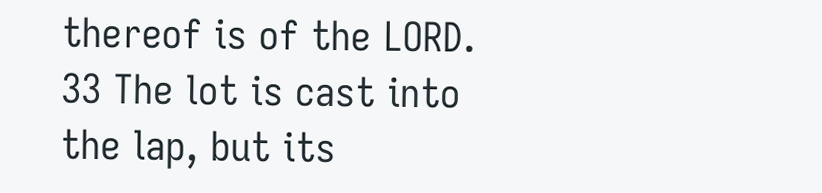thereof is of the LORD. 33 The lot is cast into the lap, but its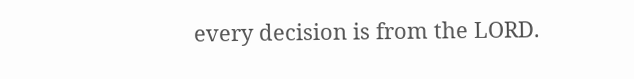every decision is from the LORD.